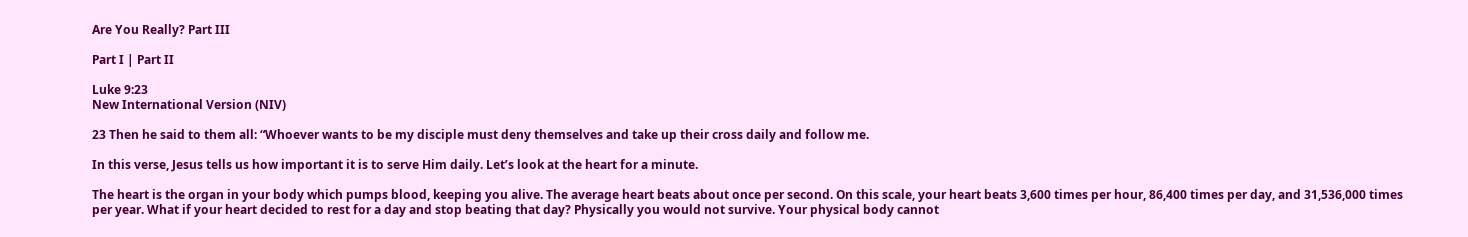Are You Really? Part III

Part I | Part II

Luke 9:23
New International Version (NIV)

23 Then he said to them all: “Whoever wants to be my disciple must deny themselves and take up their cross daily and follow me.

In this verse, Jesus tells us how important it is to serve Him daily. Let’s look at the heart for a minute.

The heart is the organ in your body which pumps blood, keeping you alive. The average heart beats about once per second. On this scale, your heart beats 3,600 times per hour, 86,400 times per day, and 31,536,000 times per year. What if your heart decided to rest for a day and stop beating that day? Physically you would not survive. Your physical body cannot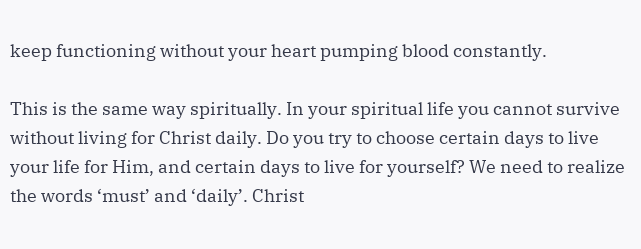keep functioning without your heart pumping blood constantly.

This is the same way spiritually. In your spiritual life you cannot survive without living for Christ daily. Do you try to choose certain days to live your life for Him, and certain days to live for yourself? We need to realize the words ‘must’ and ‘daily’. Christ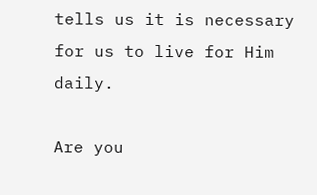tells us it is necessary for us to live for Him daily.

Are you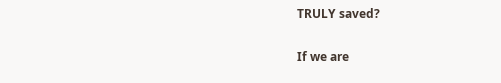TRULY saved?

If we are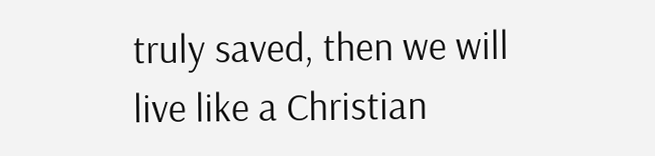truly saved, then we will live like a Christian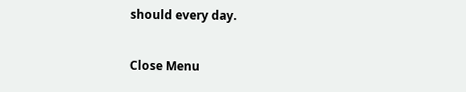should every day.

Close Menu